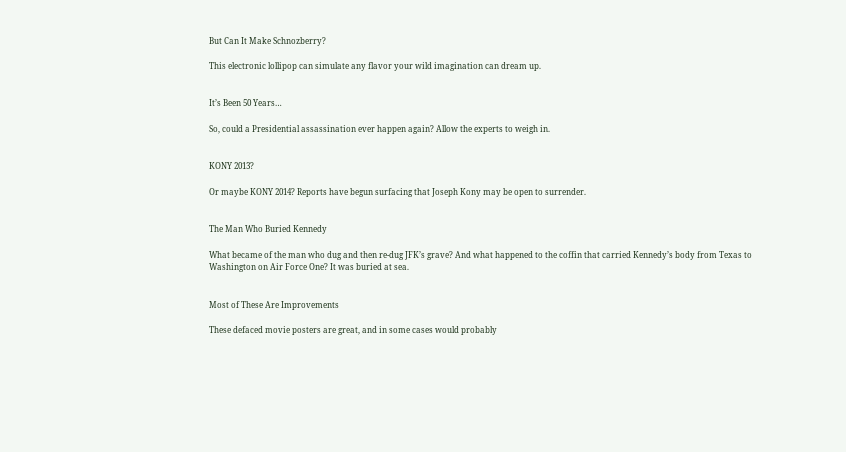But Can It Make Schnozberry?

This electronic lollipop can simulate any flavor your wild imagination can dream up.


It’s Been 50 Years…

So, could a Presidential assassination ever happen again? Allow the experts to weigh in.


KONY 2013?

Or maybe KONY 2014? Reports have begun surfacing that Joseph Kony may be open to surrender.


The Man Who Buried Kennedy

What became of the man who dug and then re-dug JFK’s grave? And what happened to the coffin that carried Kennedy’s body from Texas to Washington on Air Force One? It was buried at sea.


Most of These Are Improvements

These defaced movie posters are great, and in some cases would probably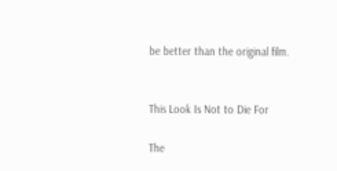be better than the original film.


This Look Is Not to Die For

The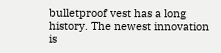bulletproof vest has a long history. The newest innovation is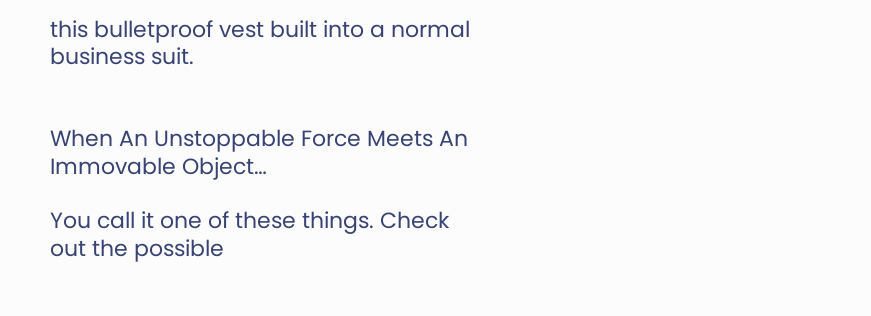this bulletproof vest built into a normal business suit.


When An Unstoppable Force Meets An Immovable Object…

You call it one of these things. Check out the possible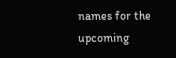names for the upcoming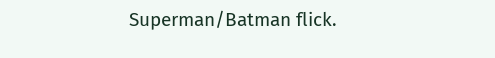Superman/Batman flick.